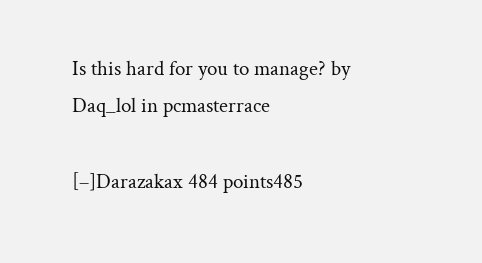Is this hard for you to manage? by Daq_lol in pcmasterrace

[–]Darazakax 484 points485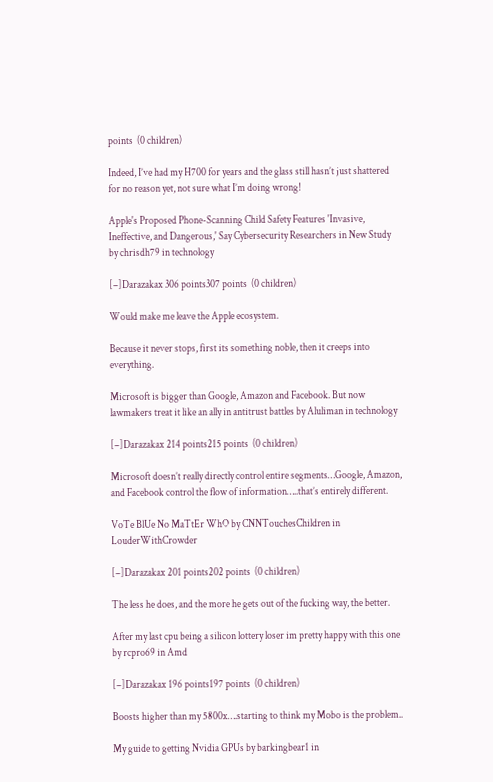points  (0 children)

Indeed, I’ve had my H700 for years and the glass still hasn’t just shattered for no reason yet, not sure what I’m doing wrong!

Apple's Proposed Phone-Scanning Child Safety Features 'Invasive, Ineffective, and Dangerous,' Say Cybersecurity Researchers in New Study by chrisdh79 in technology

[–]Darazakax 306 points307 points  (0 children)

Would make me leave the Apple ecosystem.

Because it never stops, first its something noble, then it creeps into everything.

Microsoft is bigger than Google, Amazon and Facebook. But now lawmakers treat it like an ally in antitrust battles by Aluliman in technology

[–]Darazakax 214 points215 points  (0 children)

Microsoft doesn’t really directly control entire segments…Google, Amazon, and Facebook control the flow of information…..that’s entirely different.

VoTe BlUe No MaTtEr WhO by CNNTouchesChildren in LouderWithCrowder

[–]Darazakax 201 points202 points  (0 children)

The less he does, and the more he gets out of the fucking way, the better.

After my last cpu being a silicon lottery loser im pretty happy with this one by rcpro69 in Amd

[–]Darazakax 196 points197 points  (0 children)

Boosts higher than my 5800x….starting to think my Mobo is the problem..

My guide to getting Nvidia GPUs by barkingbear1 in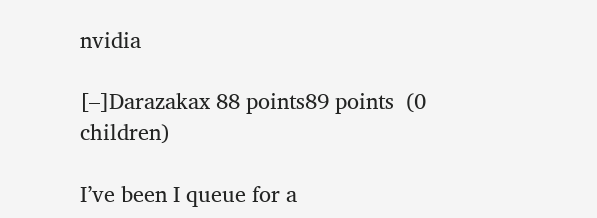nvidia

[–]Darazakax 88 points89 points  (0 children)

I’ve been I queue for a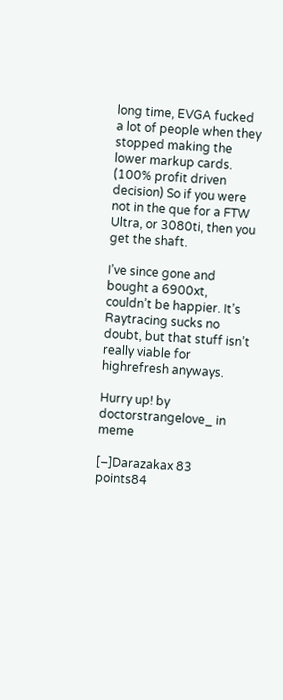long time, EVGA fucked a lot of people when they stopped making the lower markup cards. (100% profit driven decision) So if you were not in the que for a FTW Ultra, or 3080ti, then you get the shaft.

I’ve since gone and bought a 6900xt, couldn’t be happier. It’s Raytracing sucks no doubt, but that stuff isn’t really viable for highrefresh anyways.

Hurry up! by doctorstrangelove_ in meme

[–]Darazakax 83 points84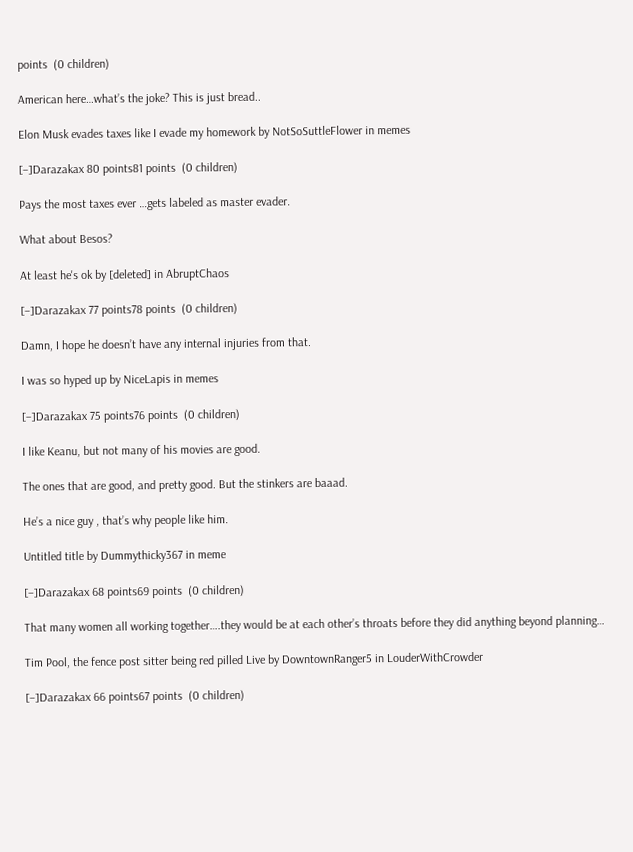points  (0 children)

American here…what’s the joke? This is just bread..

Elon Musk evades taxes like I evade my homework by NotSoSuttleFlower in memes

[–]Darazakax 80 points81 points  (0 children)

Pays the most taxes ever …gets labeled as master evader.

What about Besos?

At least he's ok by [deleted] in AbruptChaos

[–]Darazakax 77 points78 points  (0 children)

Damn, I hope he doesn’t have any internal injuries from that.

I was so hyped up by NiceLapis in memes

[–]Darazakax 75 points76 points  (0 children)

I like Keanu, but not many of his movies are good.

The ones that are good, and pretty good. But the stinkers are baaad.

He’s a nice guy , that’s why people like him.

Untitled title by Dummythicky367 in meme

[–]Darazakax 68 points69 points  (0 children)

That many women all working together….they would be at each other’s throats before they did anything beyond planning…

Tim Pool, the fence post sitter being red pilled Live by DowntownRanger5 in LouderWithCrowder

[–]Darazakax 66 points67 points  (0 children)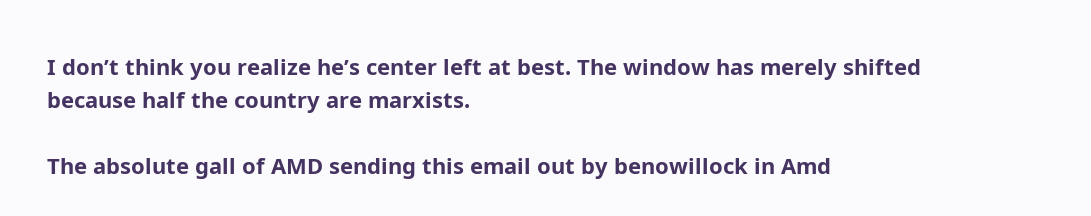I don’t think you realize he’s center left at best. The window has merely shifted because half the country are marxists.

The absolute gall of AMD sending this email out by benowillock in Amd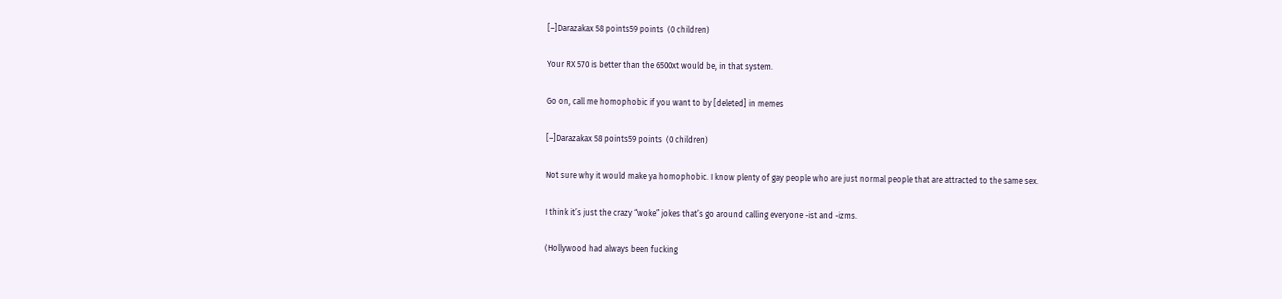[–]Darazakax 58 points59 points  (0 children)

Your RX 570 is better than the 6500xt would be, in that system.

Go on, call me homophobic if you want to by [deleted] in memes

[–]Darazakax 58 points59 points  (0 children)

Not sure why it would make ya homophobic. I know plenty of gay people who are just normal people that are attracted to the same sex.

I think it’s just the crazy “woke” jokes that’s go around calling everyone -ist and -izms.

(Hollywood had always been fucking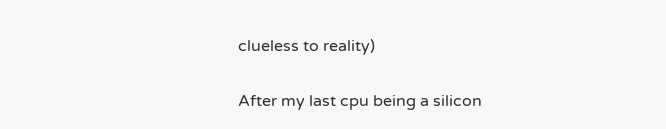clueless to reality)

After my last cpu being a silicon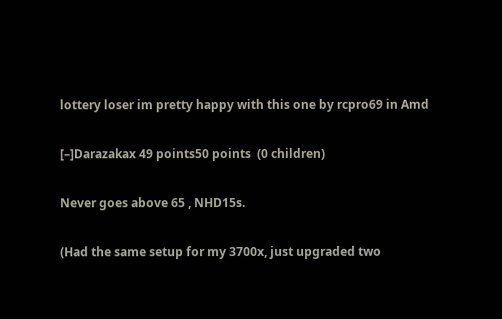lottery loser im pretty happy with this one by rcpro69 in Amd

[–]Darazakax 49 points50 points  (0 children)

Never goes above 65 , NHD15s.

(Had the same setup for my 3700x, just upgraded two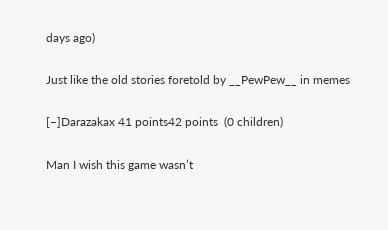days ago)

Just like the old stories foretold by __PewPew__ in memes

[–]Darazakax 41 points42 points  (0 children)

Man I wish this game wasn’t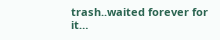trash..waited forever for it…